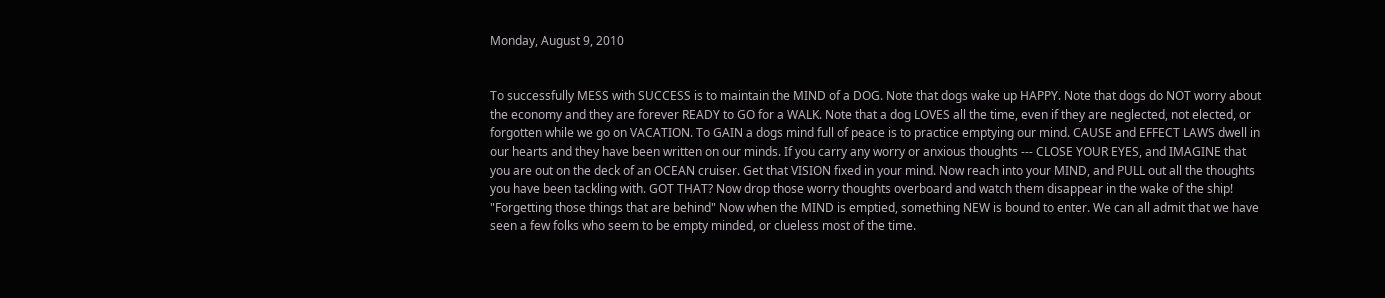Monday, August 9, 2010


To successfully MESS with SUCCESS is to maintain the MIND of a DOG. Note that dogs wake up HAPPY. Note that dogs do NOT worry about the economy and they are forever READY to GO for a WALK. Note that a dog LOVES all the time, even if they are neglected, not elected, or forgotten while we go on VACATION. To GAIN a dogs mind full of peace is to practice emptying our mind. CAUSE and EFFECT LAWS dwell in our hearts and they have been written on our minds. If you carry any worry or anxious thoughts --- CLOSE YOUR EYES, and IMAGINE that you are out on the deck of an OCEAN cruiser. Get that VISION fixed in your mind. Now reach into your MIND, and PULL out all the thoughts you have been tackling with. GOT THAT? Now drop those worry thoughts overboard and watch them disappear in the wake of the ship! "Forgetting those things that are behind" Now when the MIND is emptied, something NEW is bound to enter. We can all admit that we have seen a few folks who seem to be empty minded, or clueless most of the time.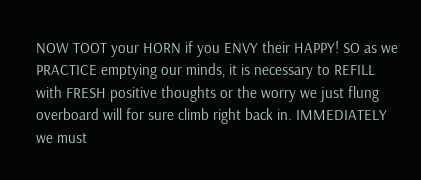NOW TOOT your HORN if you ENVY their HAPPY! SO as we PRACTICE emptying our minds, it is necessary to REFILL with FRESH positive thoughts or the worry we just flung overboard will for sure climb right back in. IMMEDIATELY we must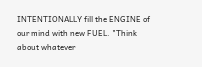INTENTIONALLY fill the ENGINE of our mind with new FUEL. "Think about whatever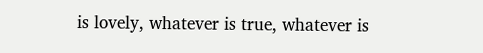is lovely, whatever is true, whatever is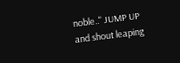noble.." JUMP UP and shout leaping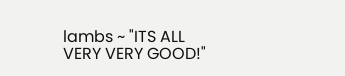lambs ~ "ITS ALL VERY VERY GOOD!"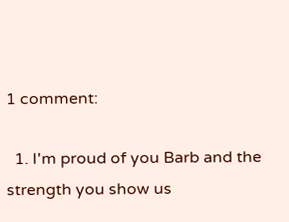1 comment:

  1. I'm proud of you Barb and the strength you show us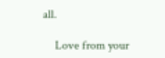all.

    Love from your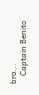bro...
    Captain Benito